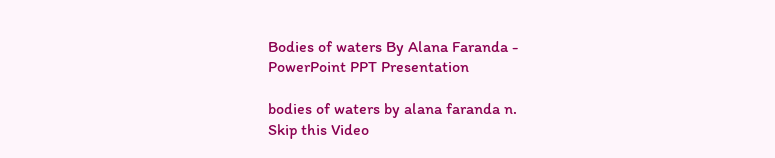Bodies of waters By Alana Faranda - PowerPoint PPT Presentation

bodies of waters by alana faranda n.
Skip this Video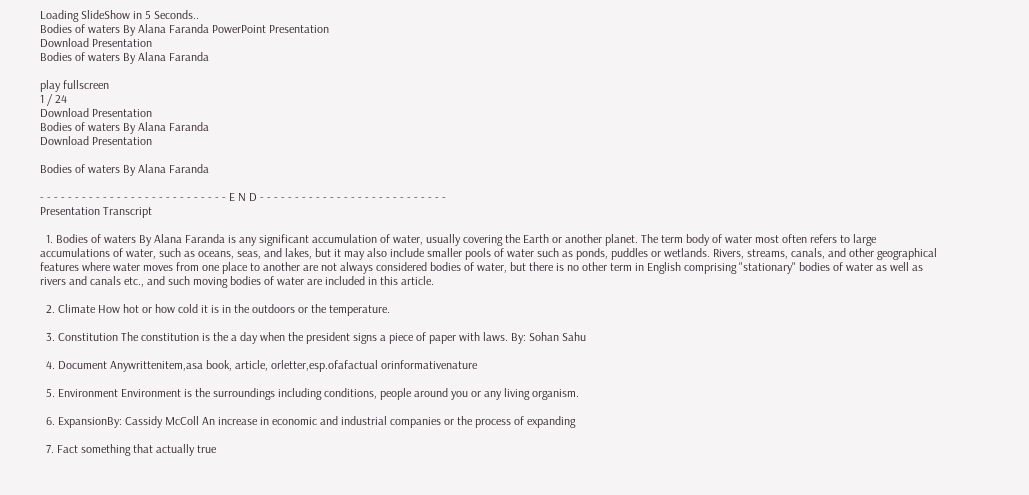Loading SlideShow in 5 Seconds..
Bodies of waters By Alana Faranda PowerPoint Presentation
Download Presentation
Bodies of waters By Alana Faranda

play fullscreen
1 / 24
Download Presentation
Bodies of waters By Alana Faranda
Download Presentation

Bodies of waters By Alana Faranda

- - - - - - - - - - - - - - - - - - - - - - - - - - - E N D - - - - - - - - - - - - - - - - - - - - - - - - - - -
Presentation Transcript

  1. Bodies of waters By Alana Faranda is any significant accumulation of water, usually covering the Earth or another planet. The term body of water most often refers to large accumulations of water, such as oceans, seas, and lakes, but it may also include smaller pools of water such as ponds, puddles or wetlands. Rivers, streams, canals, and other geographical features where water moves from one place to another are not always considered bodies of water, but there is no other term in English comprising "stationary" bodies of water as well as rivers and canals etc., and such moving bodies of water are included in this article.

  2. Climate How hot or how cold it is in the outdoors or the temperature.

  3. Constitution The constitution is the a day when the president signs a piece of paper with laws. By: Sohan Sahu

  4. Document Anywrittenitem,asa book, article, orletter,esp.ofafactual orinformativenature

  5. Environment Environment is the surroundings including conditions, people around you or any living organism.

  6. ExpansionBy: Cassidy McColl An increase in economic and industrial companies or the process of expanding

  7. Fact something that actually true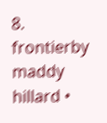8. frontierby maddy hillard •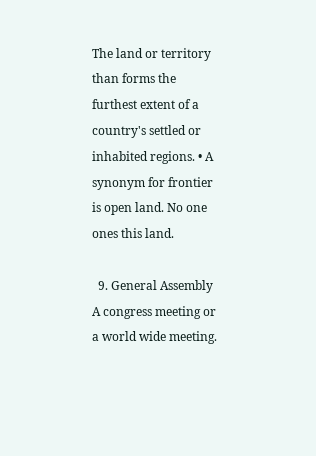The land or territory than forms the furthest extent of a country's settled or inhabited regions. • A synonym for frontier is open land. No one ones this land.

  9. General Assembly A congress meeting or a world wide meeting.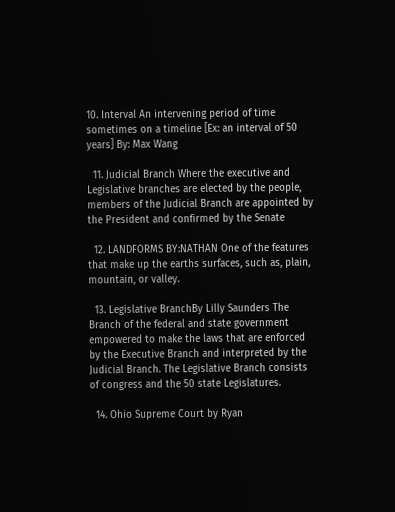10. Interval An intervening period of time sometimes on a timeline [Ex: an interval of 50 years] By: Max Wang

  11. Judicial Branch Where the executive and Legislative branches are elected by the people, members of the Judicial Branch are appointed by the President and confirmed by the Senate

  12. LANDFORMS BY:NATHAN One of the features that make up the earths surfaces, such as, plain, mountain, or valley.

  13. Legislative BranchBy Lilly Saunders The Branch of the federal and state government empowered to make the laws that are enforced by the Executive Branch and interpreted by the Judicial Branch. The Legislative Branch consists of congress and the 50 state Legislatures.

  14. Ohio Supreme Court by Ryan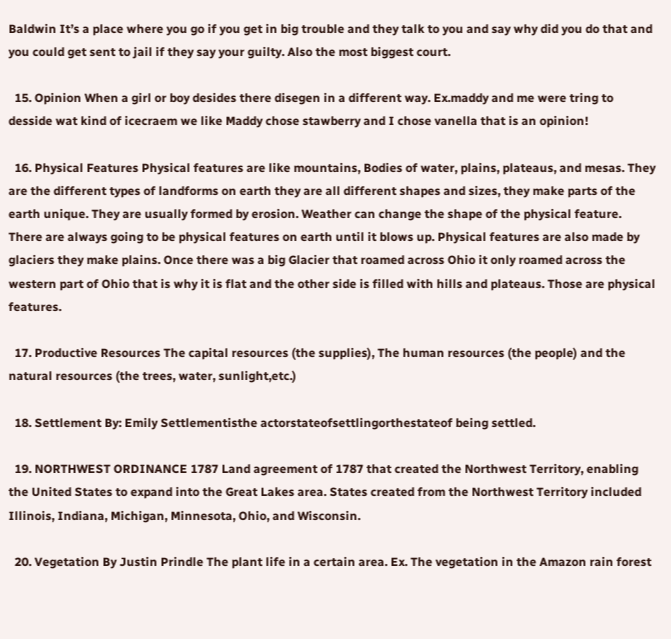Baldwin It’s a place where you go if you get in big trouble and they talk to you and say why did you do that and you could get sent to jail if they say your guilty. Also the most biggest court.

  15. Opinion When a girl or boy desides there disegen in a different way. Ex.maddy and me were tring to desside wat kind of icecraem we like Maddy chose stawberry and I chose vanella that is an opinion!

  16. Physical Features Physical features are like mountains, Bodies of water, plains, plateaus, and mesas. They are the different types of landforms on earth they are all different shapes and sizes, they make parts of the earth unique. They are usually formed by erosion. Weather can change the shape of the physical feature. There are always going to be physical features on earth until it blows up. Physical features are also made by glaciers they make plains. Once there was a big Glacier that roamed across Ohio it only roamed across the western part of Ohio that is why it is flat and the other side is filled with hills and plateaus. Those are physical features.

  17. Productive Resources The capital resources (the supplies), The human resources (the people) and the natural resources (the trees, water, sunlight,etc.)

  18. Settlement By: Emily Settlementisthe actorstateofsettlingorthestateof being settled.

  19. NORTHWEST ORDINANCE 1787 Land agreement of 1787 that created the Northwest Territory, enabling the United States to expand into the Great Lakes area. States created from the Northwest Territory included Illinois, Indiana, Michigan, Minnesota, Ohio, and Wisconsin.

  20. Vegetation By Justin Prindle The plant life in a certain area. Ex. The vegetation in the Amazon rain forest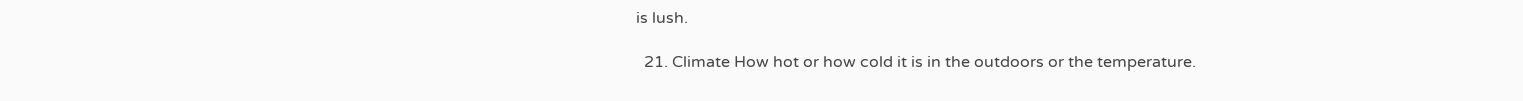is lush.

  21. Climate How hot or how cold it is in the outdoors or the temperature.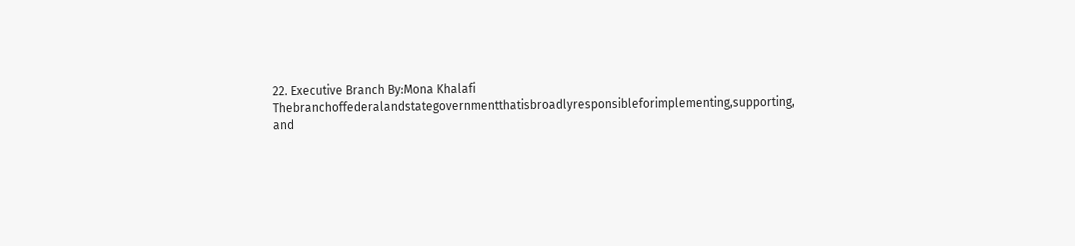22. Executive Branch By:Mona Khalafi Thebranchoffederalandstategovernmentthatisbroadlyresponsibleforimplementing,supporting, and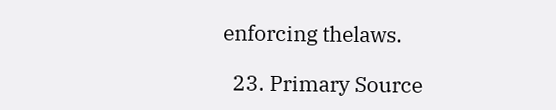enforcing thelaws.

  23. Primary Source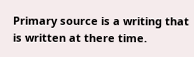Primary source is a writing that is written at there time.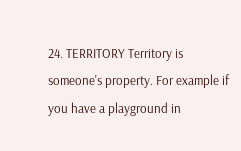24. TERRITORY Territory is someone's property. For example if you have a playground in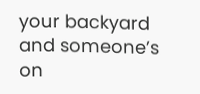your backyard and someone’s on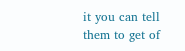it you can tell them to get of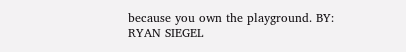because you own the playground. BY: RYAN SIEGEL